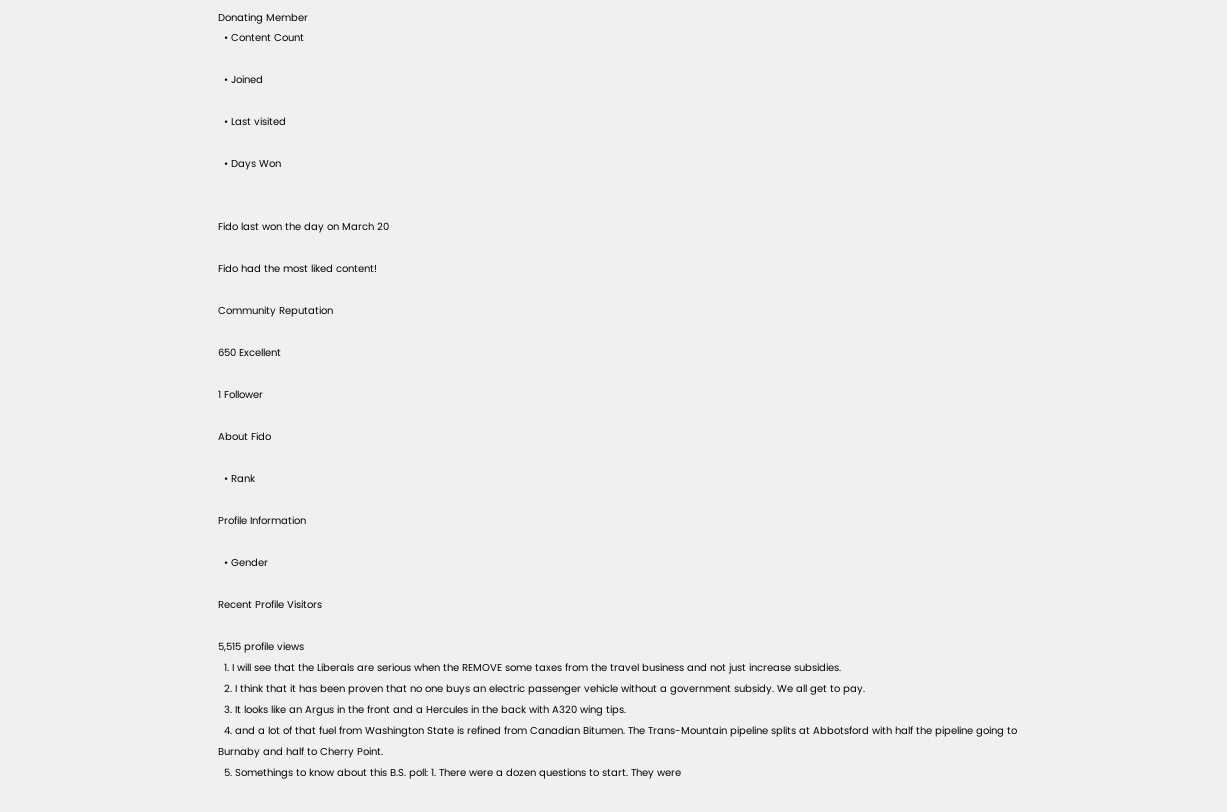Donating Member
  • Content Count

  • Joined

  • Last visited

  • Days Won


Fido last won the day on March 20

Fido had the most liked content!

Community Reputation

650 Excellent

1 Follower

About Fido

  • Rank

Profile Information

  • Gender

Recent Profile Visitors

5,515 profile views
  1. I will see that the Liberals are serious when the REMOVE some taxes from the travel business and not just increase subsidies.
  2. I think that it has been proven that no one buys an electric passenger vehicle without a government subsidy. We all get to pay.
  3. It looks like an Argus in the front and a Hercules in the back with A320 wing tips.
  4. and a lot of that fuel from Washington State is refined from Canadian Bitumen. The Trans-Mountain pipeline splits at Abbotsford with half the pipeline going to Burnaby and half to Cherry Point.
  5. Somethings to know about this B.S. poll: 1. There were a dozen questions to start. They were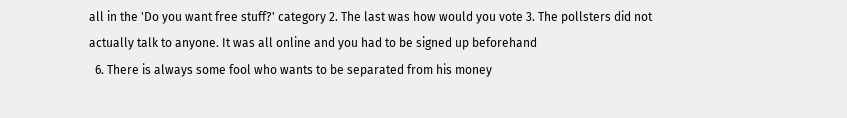all in the 'Do you want free stuff?' category 2. The last was how would you vote 3. The pollsters did not actually talk to anyone. It was all online and you had to be signed up beforehand
  6. There is always some fool who wants to be separated from his money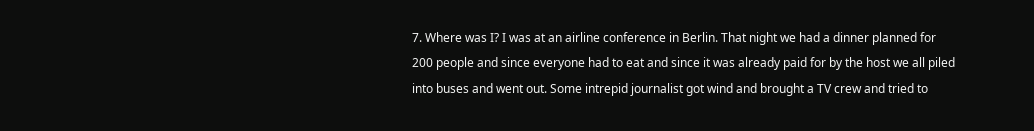7. Where was I? I was at an airline conference in Berlin. That night we had a dinner planned for 200 people and since everyone had to eat and since it was already paid for by the host we all piled into buses and went out. Some intrepid journalist got wind and brought a TV crew and tried to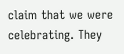claim that we were celebrating. They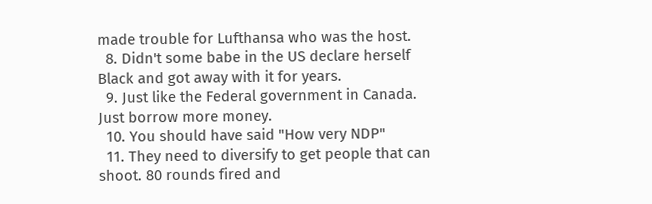made trouble for Lufthansa who was the host.
  8. Didn't some babe in the US declare herself Black and got away with it for years.
  9. Just like the Federal government in Canada. Just borrow more money.
  10. You should have said "How very NDP"
  11. They need to diversify to get people that can shoot. 80 rounds fired and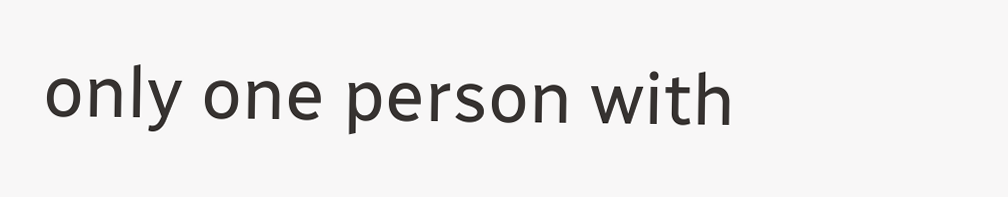only one person with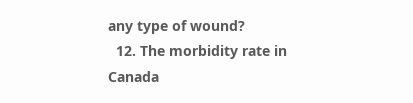any type of wound?
  12. The morbidity rate in Canada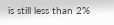is still less than 2%